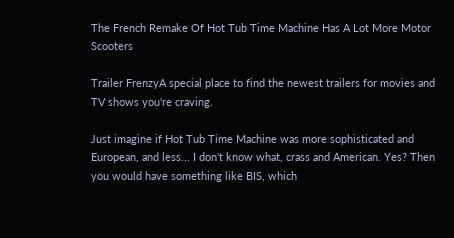The French Remake Of Hot Tub Time Machine Has A Lot More Motor Scooters

Trailer FrenzyA special place to find the newest trailers for movies and TV shows you're craving.

Just imagine if Hot Tub Time Machine was more sophisticated and European, and less... I don't know what, crass and American. Yes? Then you would have something like BIS, which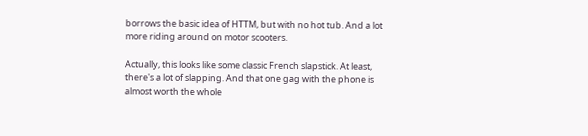borrows the basic idea of HTTM, but with no hot tub. And a lot more riding around on motor scooters.

Actually, this looks like some classic French slapstick. At least, there's a lot of slapping. And that one gag with the phone is almost worth the whole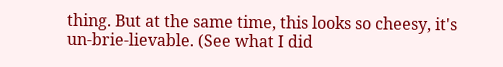thing. But at the same time, this looks so cheesy, it's un-brie-lievable. (See what I did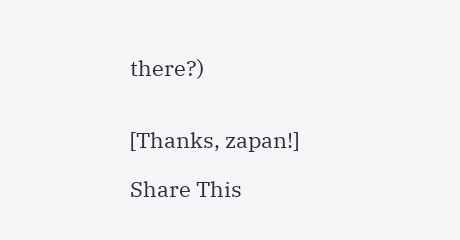there?)


[Thanks, zapan!]

Share This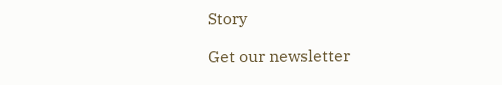Story

Get our newsletter